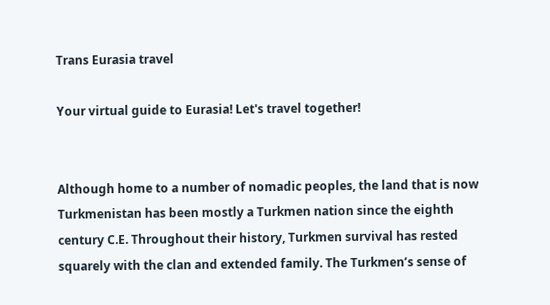Trans Eurasia travel

Your virtual guide to Eurasia! Let's travel together!


Although home to a number of nomadic peoples, the land that is now Turkmenistan has been mostly a Turkmen nation since the eighth century C.E. Throughout their history, Turkmen survival has rested squarely with the clan and extended family. The Turkmen’s sense of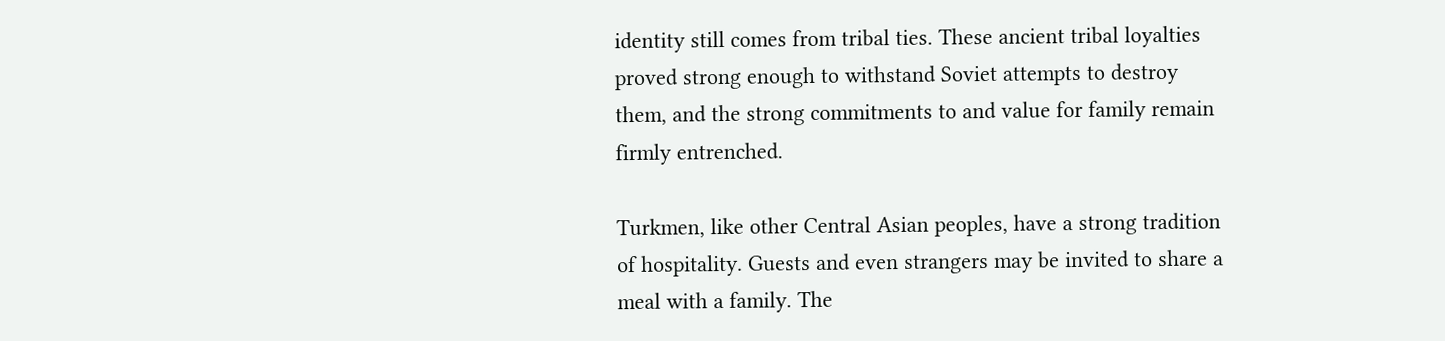identity still comes from tribal ties. These ancient tribal loyalties proved strong enough to withstand Soviet attempts to destroy them, and the strong commitments to and value for family remain firmly entrenched.

Turkmen, like other Central Asian peoples, have a strong tradition of hospitality. Guests and even strangers may be invited to share a meal with a family. The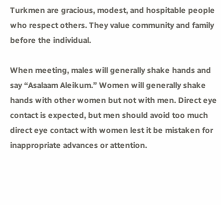Turkmen are gracious, modest, and hospitable people who respect others. They value community and family before the individual.

When meeting, males will generally shake hands and say “Asalaam Aleikum.” Women will generally shake hands with other women but not with men. Direct eye contact is expected, but men should avoid too much direct eye contact with women lest it be mistaken for inappropriate advances or attention.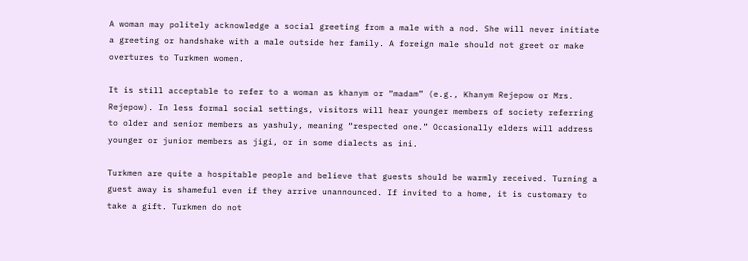A woman may politely acknowledge a social greeting from a male with a nod. She will never initiate a greeting or handshake with a male outside her family. A foreign male should not greet or make overtures to Turkmen women.

It is still acceptable to refer to a woman as khanym or “madam” (e.g., Khanym Rejepow or Mrs. Rejepow). In less formal social settings, visitors will hear younger members of society referring to older and senior members as yashuly, meaning “respected one.” Occasionally elders will address younger or junior members as jigi, or in some dialects as ini.

Turkmen are quite a hospitable people and believe that guests should be warmly received. Turning a guest away is shameful even if they arrive unannounced. If invited to a home, it is customary to take a gift. Turkmen do not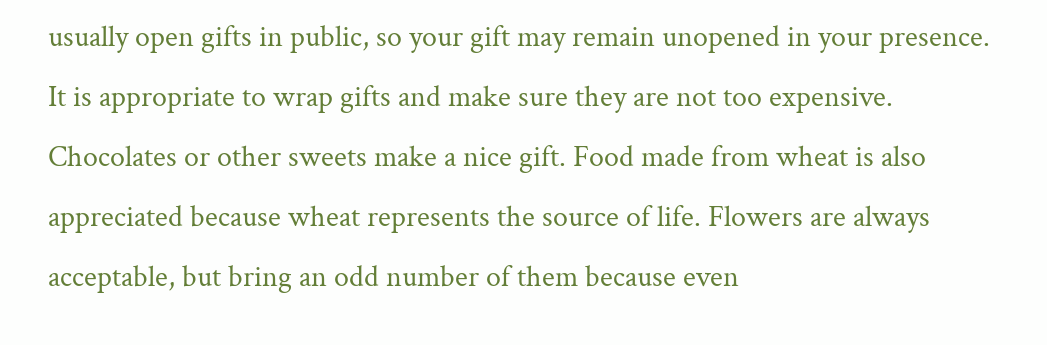usually open gifts in public, so your gift may remain unopened in your presence. It is appropriate to wrap gifts and make sure they are not too expensive. Chocolates or other sweets make a nice gift. Food made from wheat is also appreciated because wheat represents the source of life. Flowers are always acceptable, but bring an odd number of them because even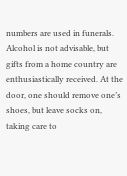numbers are used in funerals. Alcohol is not advisable, but gifts from a home country are enthusiastically received. At the door, one should remove one’s shoes, but leave socks on, taking care to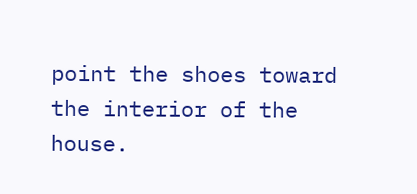point the shoes toward the interior of the house.